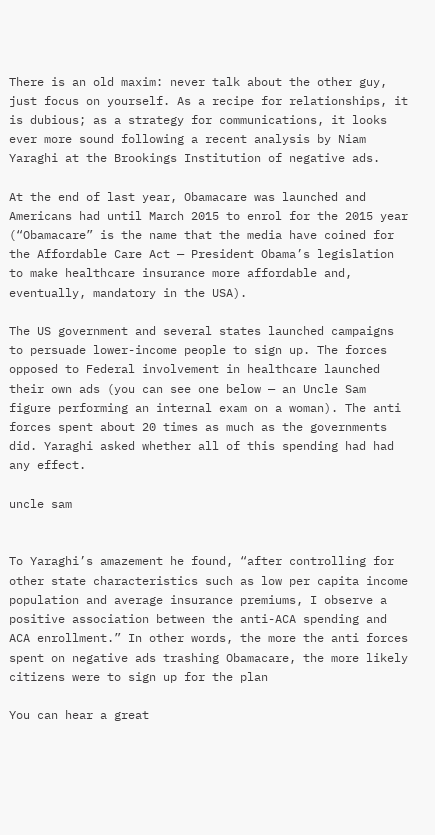There is an old maxim: never talk about the other guy, just focus on yourself. As a recipe for relationships, it is dubious; as a strategy for communications, it looks ever more sound following a recent analysis by Niam Yaraghi at the Brookings Institution of negative ads.

At the end of last year, Obamacare was launched and Americans had until March 2015 to enrol for the 2015 year (“Obamacare” is the name that the media have coined for the Affordable Care Act — President Obama’s legislation to make healthcare insurance more affordable and, eventually, mandatory in the USA).

The US government and several states launched campaigns to persuade lower-income people to sign up. The forces opposed to Federal involvement in healthcare launched their own ads (you can see one below — an Uncle Sam figure performing an internal exam on a woman). The anti forces spent about 20 times as much as the governments did. Yaraghi asked whether all of this spending had had any effect.

uncle sam


To Yaraghi’s amazement he found, “after controlling for other state characteristics such as low per capita income population and average insurance premiums, I observe a positive association between the anti-ACA spending and ACA enrollment.” In other words, the more the anti forces spent on negative ads trashing Obamacare, the more likely citizens were to sign up for the plan

You can hear a great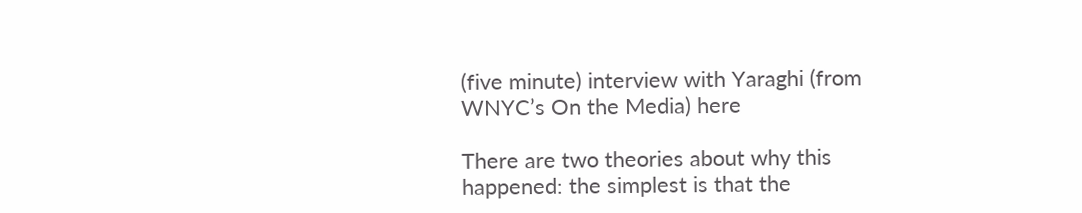(five minute) interview with Yaraghi (from WNYC’s On the Media) here

There are two theories about why this happened: the simplest is that the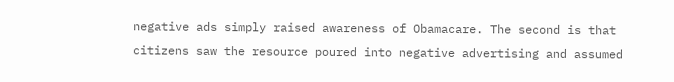negative ads simply raised awareness of Obamacare. The second is that citizens saw the resource poured into negative advertising and assumed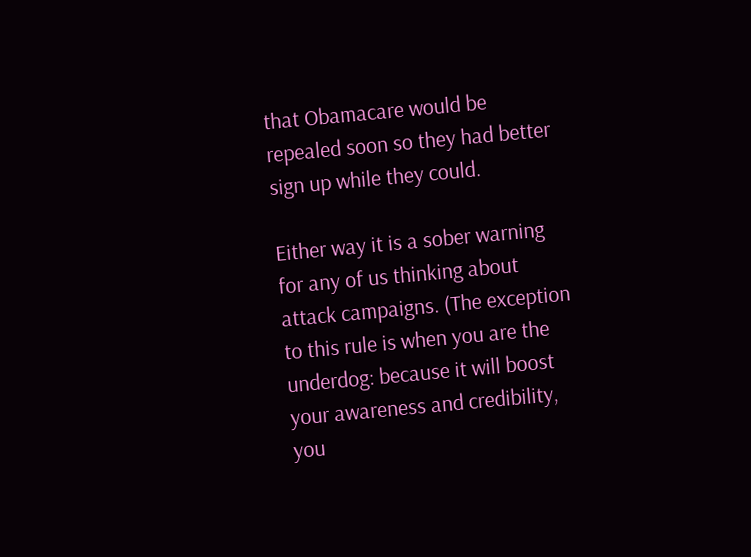that Obamacare would be repealed soon so they had better sign up while they could.

Either way it is a sober warning for any of us thinking about attack campaigns. (The exception to this rule is when you are the underdog: because it will boost your awareness and credibility, you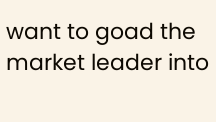want to goad the market leader into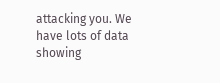attacking you. We have lots of data showing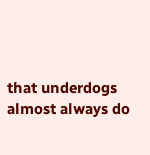that underdogs almost always do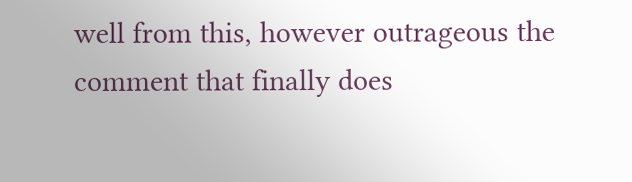well from this, however outrageous the comment that finally does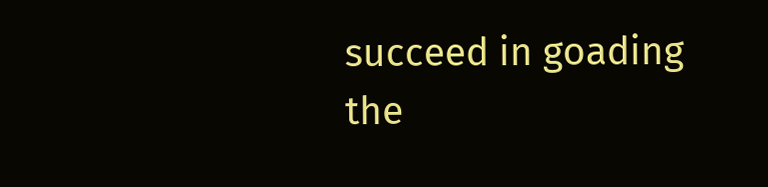succeed in goading the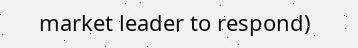market leader to respond)